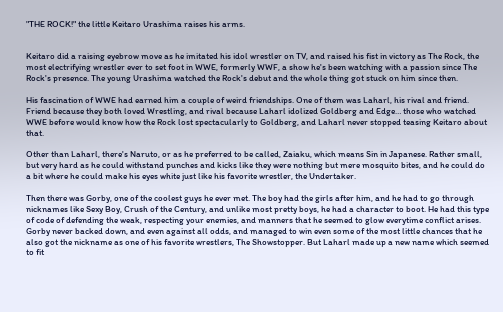"THE ROCK!" the little Keitaro Urashima raises his arms.


Keitaro did a raising eyebrow move as he imitated his idol wrestler on TV, and raised his fist in victory as The Rock, the most electrifying wrestler ever to set foot in WWE, formerly WWF, a show he's been watching with a passion since The Rock's presence. The young Urashima watched the Rock's debut and the whole thing got stuck on him since then.

His fascination of WWE had earned him a couple of weird friendships. One of them was Laharl, his rival and friend. Friend because they both loved Wrestling, and rival because Laharl idolized Goldberg and Edge… those who watched WWE before would know how the Rock lost spectacularly to Goldberg, and Laharl never stopped teasing Keitaro about that.

Other than Laharl, there's Naruto, or as he preferred to be called, Zaiaku, which means Sin in Japanese. Rather small, but very hard as he could withstand punches and kicks like they were nothing but mere mosquito bites, and he could do a bit where he could make his eyes white just like his favorite wrestler, the Undertaker.

Then there was Gorby, one of the coolest guys he ever met. The boy had the girls after him, and he had to go through nicknames like Sexy Boy, Crush of the Century, and unlike most pretty boys, he had a character to boot. He had this type of code of defending the weak, respecting your enemies, and manners that he seemed to glow everytime conflict arises. Gorby never backed down, and even against all odds, and managed to win even some of the most little chances that he also got the nickname as one of his favorite wrestlers, The Showstopper. But Laharl made up a new name which seemed to fit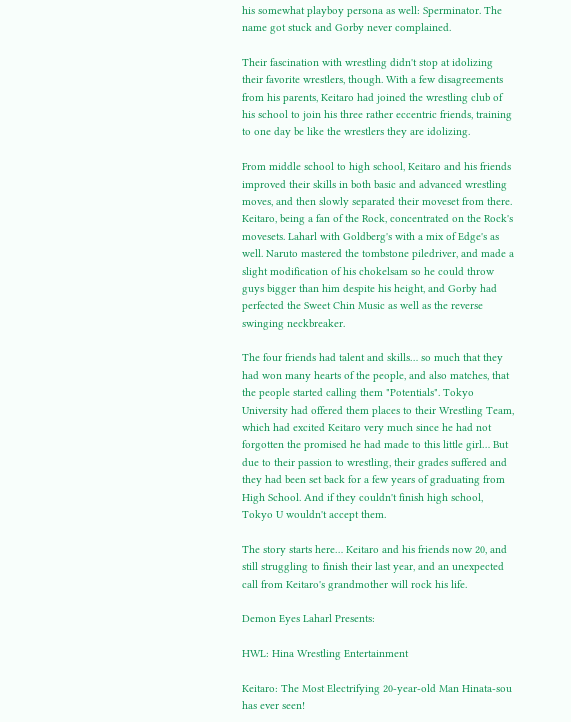his somewhat playboy persona as well: Sperminator. The name got stuck and Gorby never complained.

Their fascination with wrestling didn't stop at idolizing their favorite wrestlers, though. With a few disagreements from his parents, Keitaro had joined the wrestling club of his school to join his three rather eccentric friends, training to one day be like the wrestlers they are idolizing.

From middle school to high school, Keitaro and his friends improved their skills in both basic and advanced wrestling moves, and then slowly separated their moveset from there. Keitaro, being a fan of the Rock, concentrated on the Rock's movesets. Laharl with Goldberg's with a mix of Edge's as well. Naruto mastered the tombstone piledriver, and made a slight modification of his chokelsam so he could throw guys bigger than him despite his height, and Gorby had perfected the Sweet Chin Music as well as the reverse swinging neckbreaker.

The four friends had talent and skills… so much that they had won many hearts of the people, and also matches, that the people started calling them "Potentials". Tokyo University had offered them places to their Wrestling Team, which had excited Keitaro very much since he had not forgotten the promised he had made to this little girl… But due to their passion to wrestling, their grades suffered and they had been set back for a few years of graduating from High School. And if they couldn't finish high school, Tokyo U wouldn't accept them.

The story starts here… Keitaro and his friends now 20, and still struggling to finish their last year, and an unexpected call from Keitaro's grandmother will rock his life.

Demon Eyes Laharl Presents:

HWL: Hina Wrestling Entertainment

Keitaro: The Most Electrifying 20-year-old Man Hinata-sou has ever seen!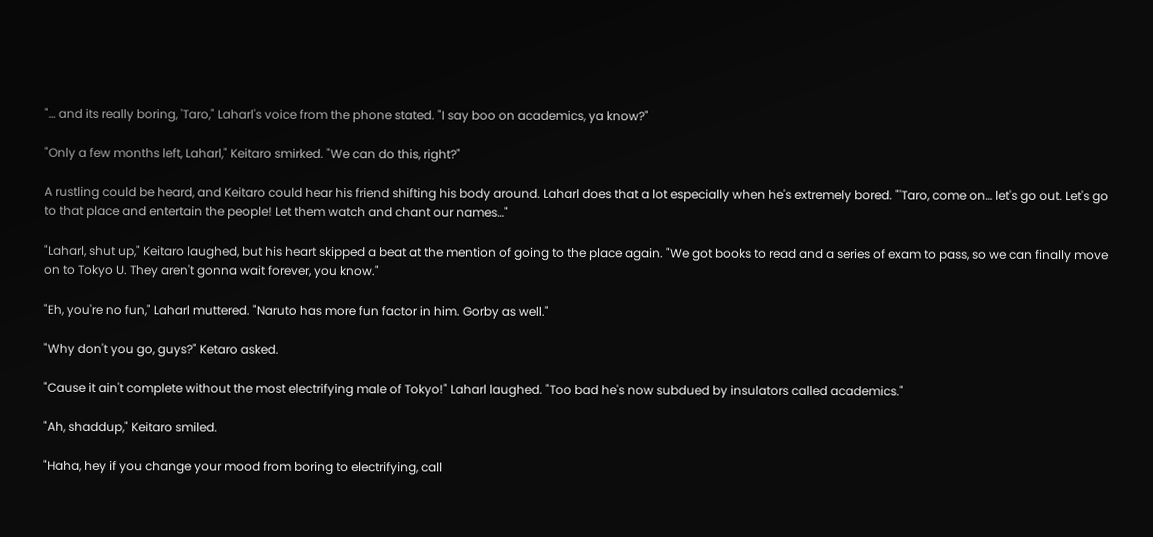"… and its really boring, 'Taro," Laharl's voice from the phone stated. "I say boo on academics, ya know?"

"Only a few months left, Laharl," Keitaro smirked. "We can do this, right?"

A rustling could be heard, and Keitaro could hear his friend shifting his body around. Laharl does that a lot especially when he's extremely bored. "'Taro, come on… let's go out. Let's go to that place and entertain the people! Let them watch and chant our names…"

"Laharl, shut up," Keitaro laughed, but his heart skipped a beat at the mention of going to the place again. "We got books to read and a series of exam to pass, so we can finally move on to Tokyo U. They aren't gonna wait forever, you know."

"Eh, you're no fun," Laharl muttered. "Naruto has more fun factor in him. Gorby as well."

"Why don't you go, guys?" Ketaro asked.

"Cause it ain't complete without the most electrifying male of Tokyo!" Laharl laughed. "Too bad he's now subdued by insulators called academics."

"Ah, shaddup," Keitaro smiled.

"Haha, hey if you change your mood from boring to electrifying, call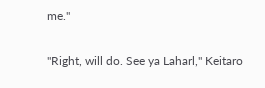me."

"Right, will do. See ya Laharl," Keitaro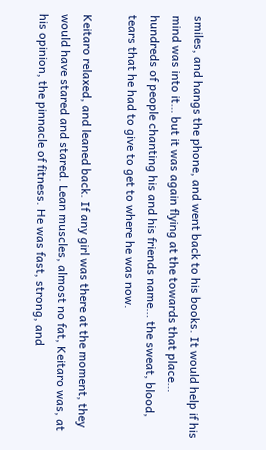smiles, and hangs the phone, and went back to his books. It would help if his mind was into it… but it was again flying at the towards that place… hundreds of people chanting his and his friends name… the sweat, blood, tears that he had to give to get to where he was now.

Keitaro relaxed, and leaned back. If any girl was there at the moment, they would have stared and stared. Lean muscles, almost no fat, Keitaro was, at his opinion, the pinnacle of fitness. He was fast, strong, and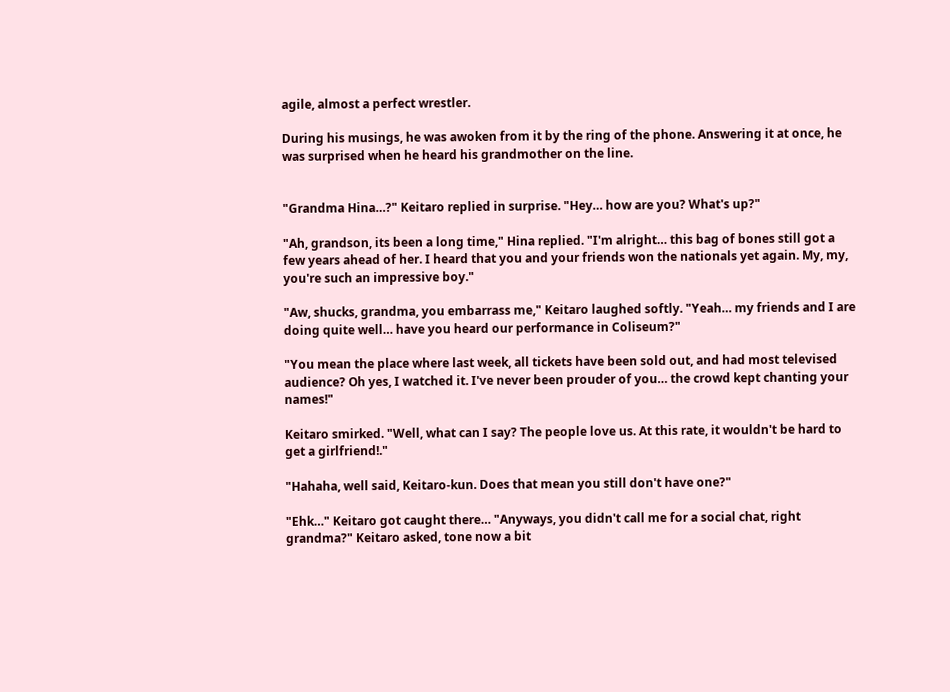agile, almost a perfect wrestler.

During his musings, he was awoken from it by the ring of the phone. Answering it at once, he was surprised when he heard his grandmother on the line.


"Grandma Hina…?" Keitaro replied in surprise. "Hey… how are you? What's up?"

"Ah, grandson, its been a long time," Hina replied. "I'm alright… this bag of bones still got a few years ahead of her. I heard that you and your friends won the nationals yet again. My, my, you're such an impressive boy."

"Aw, shucks, grandma, you embarrass me," Keitaro laughed softly. "Yeah… my friends and I are doing quite well… have you heard our performance in Coliseum?"

"You mean the place where last week, all tickets have been sold out, and had most televised audience? Oh yes, I watched it. I've never been prouder of you… the crowd kept chanting your names!"

Keitaro smirked. "Well, what can I say? The people love us. At this rate, it wouldn't be hard to get a girlfriend!."

"Hahaha, well said, Keitaro-kun. Does that mean you still don't have one?"

"Ehk…" Keitaro got caught there… "Anyways, you didn't call me for a social chat, right grandma?" Keitaro asked, tone now a bit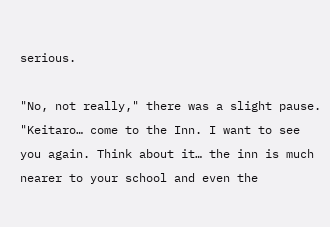serious.

"No, not really," there was a slight pause. "Keitaro… come to the Inn. I want to see you again. Think about it… the inn is much nearer to your school and even the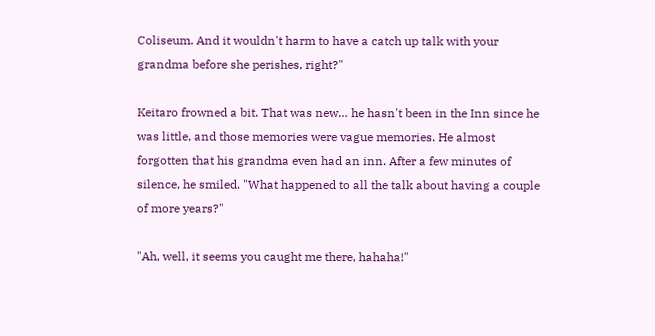Coliseum. And it wouldn't harm to have a catch up talk with your grandma before she perishes, right?"

Keitaro frowned a bit. That was new… he hasn't been in the Inn since he was little, and those memories were vague memories. He almost forgotten that his grandma even had an inn. After a few minutes of silence, he smiled. "What happened to all the talk about having a couple of more years?"

"Ah, well, it seems you caught me there, hahaha!"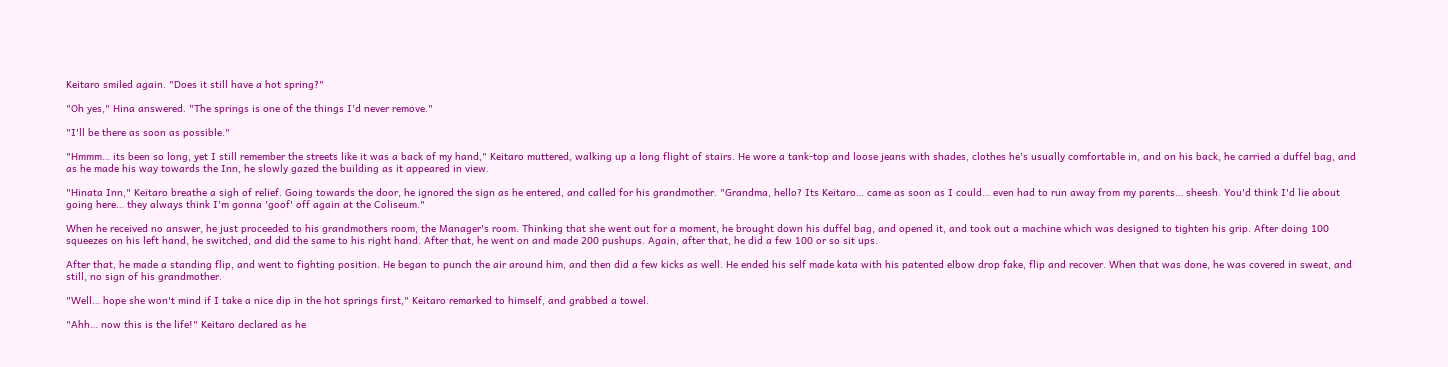Keitaro smiled again. "Does it still have a hot spring?"

"Oh yes," Hina answered. "The springs is one of the things I'd never remove."

"I'll be there as soon as possible."

"Hmmm… its been so long, yet I still remember the streets like it was a back of my hand," Keitaro muttered, walking up a long flight of stairs. He wore a tank-top and loose jeans with shades, clothes he's usually comfortable in, and on his back, he carried a duffel bag, and as he made his way towards the Inn, he slowly gazed the building as it appeared in view.

"Hinata Inn," Keitaro breathe a sigh of relief. Going towards the door, he ignored the sign as he entered, and called for his grandmother. "Grandma, hello? Its Keitaro… came as soon as I could… even had to run away from my parents… sheesh. You'd think I'd lie about going here… they always think I'm gonna 'goof' off again at the Coliseum."

When he received no answer, he just proceeded to his grandmothers room, the Manager's room. Thinking that she went out for a moment, he brought down his duffel bag, and opened it, and took out a machine which was designed to tighten his grip. After doing 100 squeezes on his left hand, he switched, and did the same to his right hand. After that, he went on and made 200 pushups. Again, after that, he did a few 100 or so sit ups.

After that, he made a standing flip, and went to fighting position. He began to punch the air around him, and then did a few kicks as well. He ended his self made kata with his patented elbow drop fake, flip and recover. When that was done, he was covered in sweat, and still, no sign of his grandmother.

"Well… hope she won't mind if I take a nice dip in the hot springs first," Keitaro remarked to himself, and grabbed a towel.

"Ahh… now this is the life!" Keitaro declared as he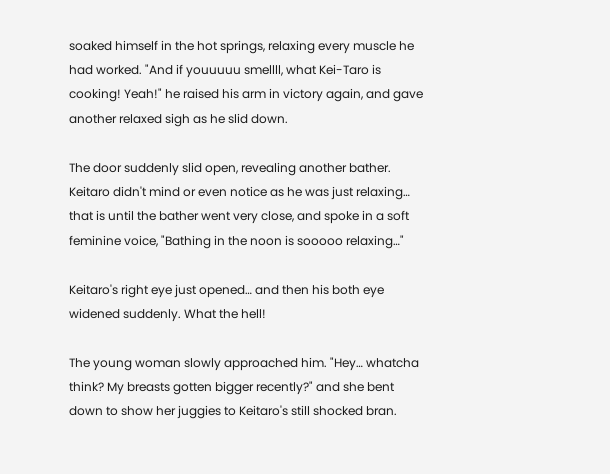soaked himself in the hot springs, relaxing every muscle he had worked. "And if youuuuu smellll, what Kei-Taro is cooking! Yeah!" he raised his arm in victory again, and gave another relaxed sigh as he slid down.

The door suddenly slid open, revealing another bather. Keitaro didn't mind or even notice as he was just relaxing… that is until the bather went very close, and spoke in a soft feminine voice, "Bathing in the noon is sooooo relaxing…"

Keitaro's right eye just opened… and then his both eye widened suddenly. What the hell!

The young woman slowly approached him. "Hey… whatcha think? My breasts gotten bigger recently?" and she bent down to show her juggies to Keitaro's still shocked bran.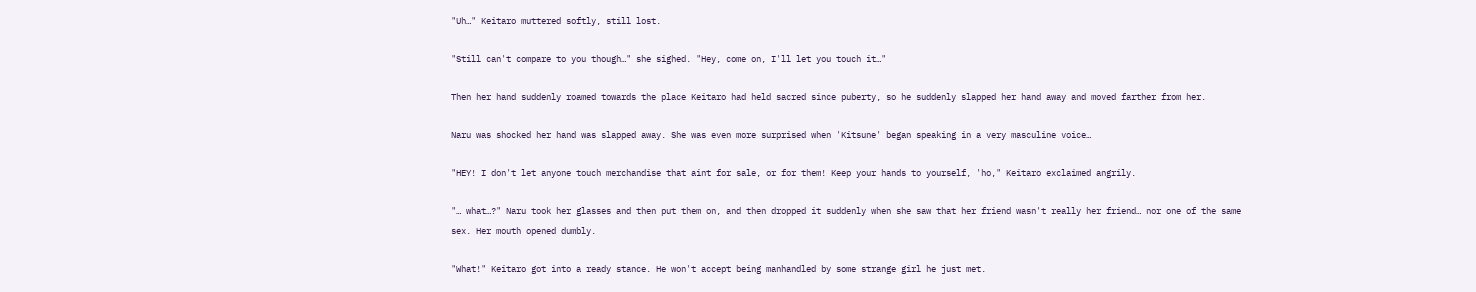"Uh…" Keitaro muttered softly, still lost.

"Still can't compare to you though…" she sighed. "Hey, come on, I'll let you touch it…"

Then her hand suddenly roamed towards the place Keitaro had held sacred since puberty, so he suddenly slapped her hand away and moved farther from her.

Naru was shocked her hand was slapped away. She was even more surprised when 'Kitsune' began speaking in a very masculine voice…

"HEY! I don't let anyone touch merchandise that aint for sale, or for them! Keep your hands to yourself, 'ho," Keitaro exclaimed angrily.

"… what…?" Naru took her glasses and then put them on, and then dropped it suddenly when she saw that her friend wasn't really her friend… nor one of the same sex. Her mouth opened dumbly.

"What!" Keitaro got into a ready stance. He won't accept being manhandled by some strange girl he just met.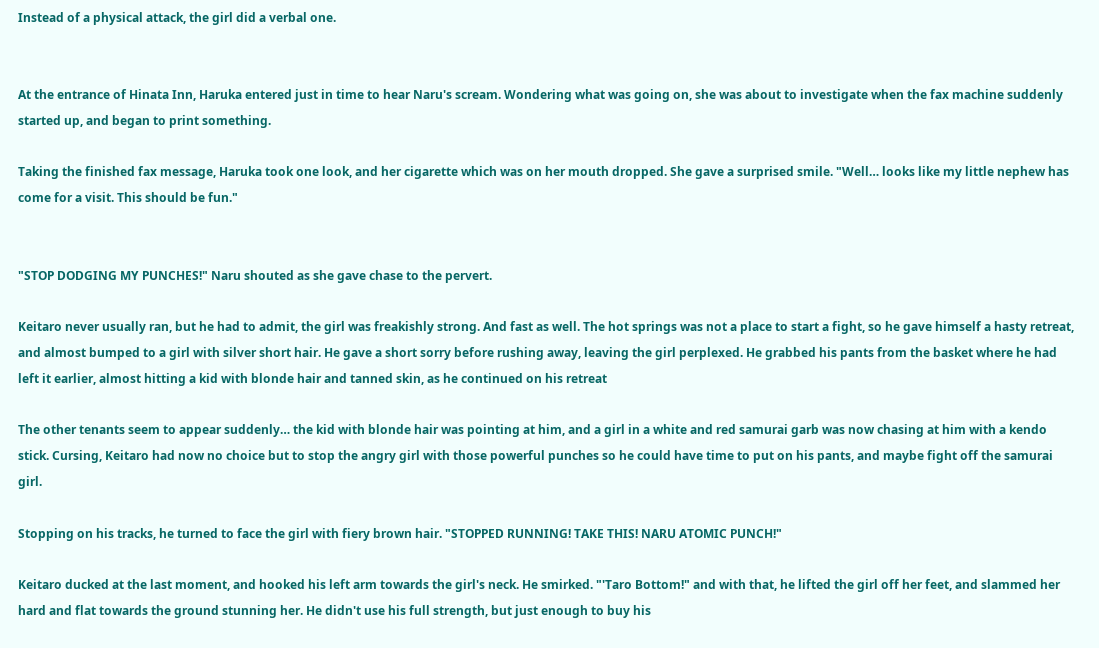Instead of a physical attack, the girl did a verbal one.


At the entrance of Hinata Inn, Haruka entered just in time to hear Naru's scream. Wondering what was going on, she was about to investigate when the fax machine suddenly started up, and began to print something.

Taking the finished fax message, Haruka took one look, and her cigarette which was on her mouth dropped. She gave a surprised smile. "Well… looks like my little nephew has come for a visit. This should be fun."


"STOP DODGING MY PUNCHES!" Naru shouted as she gave chase to the pervert.

Keitaro never usually ran, but he had to admit, the girl was freakishly strong. And fast as well. The hot springs was not a place to start a fight, so he gave himself a hasty retreat, and almost bumped to a girl with silver short hair. He gave a short sorry before rushing away, leaving the girl perplexed. He grabbed his pants from the basket where he had left it earlier, almost hitting a kid with blonde hair and tanned skin, as he continued on his retreat

The other tenants seem to appear suddenly… the kid with blonde hair was pointing at him, and a girl in a white and red samurai garb was now chasing at him with a kendo stick. Cursing, Keitaro had now no choice but to stop the angry girl with those powerful punches so he could have time to put on his pants, and maybe fight off the samurai girl.

Stopping on his tracks, he turned to face the girl with fiery brown hair. "STOPPED RUNNING! TAKE THIS! NARU ATOMIC PUNCH!"

Keitaro ducked at the last moment, and hooked his left arm towards the girl's neck. He smirked. "'Taro Bottom!" and with that, he lifted the girl off her feet, and slammed her hard and flat towards the ground stunning her. He didn't use his full strength, but just enough to buy his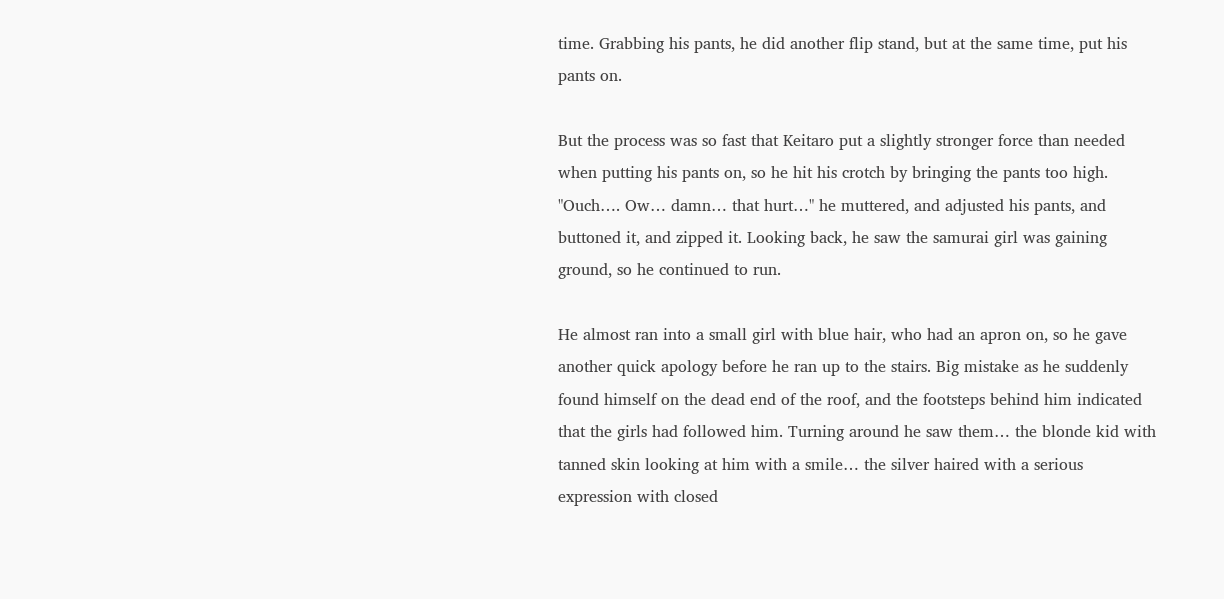time. Grabbing his pants, he did another flip stand, but at the same time, put his pants on.

But the process was so fast that Keitaro put a slightly stronger force than needed when putting his pants on, so he hit his crotch by bringing the pants too high. "Ouch…. Ow… damn… that hurt…" he muttered, and adjusted his pants, and buttoned it, and zipped it. Looking back, he saw the samurai girl was gaining ground, so he continued to run.

He almost ran into a small girl with blue hair, who had an apron on, so he gave another quick apology before he ran up to the stairs. Big mistake as he suddenly found himself on the dead end of the roof, and the footsteps behind him indicated that the girls had followed him. Turning around he saw them… the blonde kid with tanned skin looking at him with a smile… the silver haired with a serious expression with closed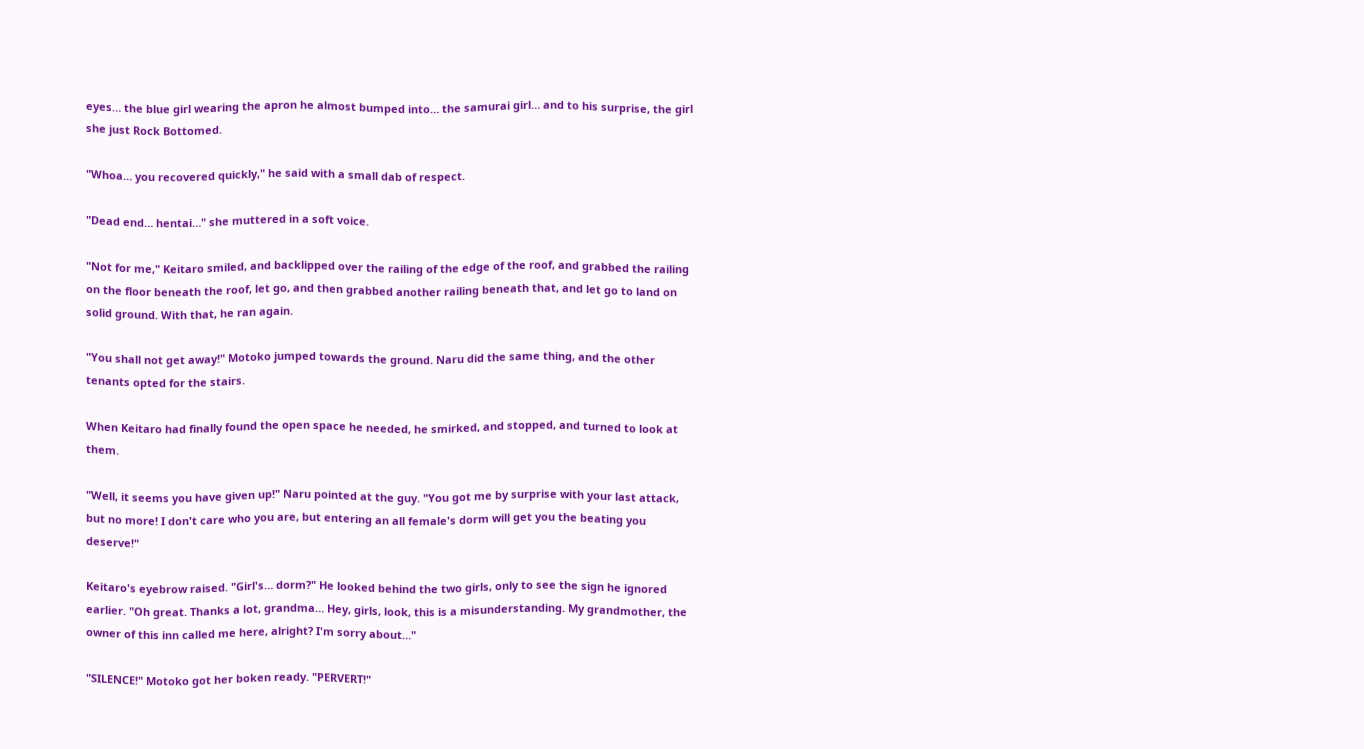eyes… the blue girl wearing the apron he almost bumped into… the samurai girl… and to his surprise, the girl she just Rock Bottomed.

"Whoa… you recovered quickly," he said with a small dab of respect.

"Dead end… hentai…" she muttered in a soft voice.

"Not for me," Keitaro smiled, and backlipped over the railing of the edge of the roof, and grabbed the railing on the floor beneath the roof, let go, and then grabbed another railing beneath that, and let go to land on solid ground. With that, he ran again.

"You shall not get away!" Motoko jumped towards the ground. Naru did the same thing, and the other tenants opted for the stairs.

When Keitaro had finally found the open space he needed, he smirked, and stopped, and turned to look at them.

"Well, it seems you have given up!" Naru pointed at the guy. "You got me by surprise with your last attack, but no more! I don't care who you are, but entering an all female's dorm will get you the beating you deserve!"

Keitaro's eyebrow raised. "Girl's… dorm?" He looked behind the two girls, only to see the sign he ignored earlier. "Oh great. Thanks a lot, grandma… Hey, girls, look, this is a misunderstanding. My grandmother, the owner of this inn called me here, alright? I'm sorry about…"

"SILENCE!" Motoko got her boken ready. "PERVERT!"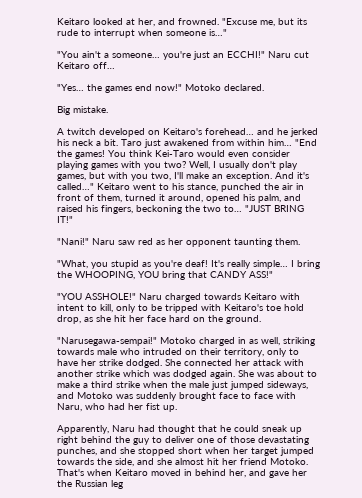Keitaro looked at her, and frowned. "Excuse me, but its rude to interrupt when someone is…"

"You ain't a someone… you're just an ECCHI!" Naru cut Keitaro off…

"Yes… the games end now!" Motoko declared.

Big mistake.

A twitch developed on Keitaro's forehead… and he jerked his neck a bit. Taro just awakened from within him… "End the games! You think Kei-Taro would even consider playing games with you two? Well, I usually don't play games, but with you two, I'll make an exception. And it's called…" Keitaro went to his stance, punched the air in front of them, turned it around, opened his palm, and raised his fingers, beckoning the two to… "JUST BRING IT!"

"Nani!" Naru saw red as her opponent taunting them.

"What, you stupid as you're deaf! It's really simple… I bring the WHOOPING, YOU bring that CANDY ASS!"

"YOU ASSHOLE!" Naru charged towards Keitaro with intent to kill, only to be tripped with Keitaro's toe hold drop, as she hit her face hard on the ground.

"Narusegawa-sempai!" Motoko charged in as well, striking towards male who intruded on their territory, only to have her strike dodged. She connected her attack with another strike which was dodged again. She was about to make a third strike when the male just jumped sideways, and Motoko was suddenly brought face to face with Naru, who had her fist up.

Apparently, Naru had thought that he could sneak up right behind the guy to deliver one of those devastating punches, and she stopped short when her target jumped towards the side, and she almost hit her friend Motoko. That's when Keitaro moved in behind her, and gave her the Russian leg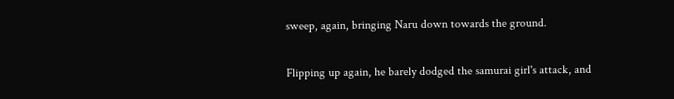sweep, again, bringing Naru down towards the ground.

Flipping up again, he barely dodged the samurai girl's attack, and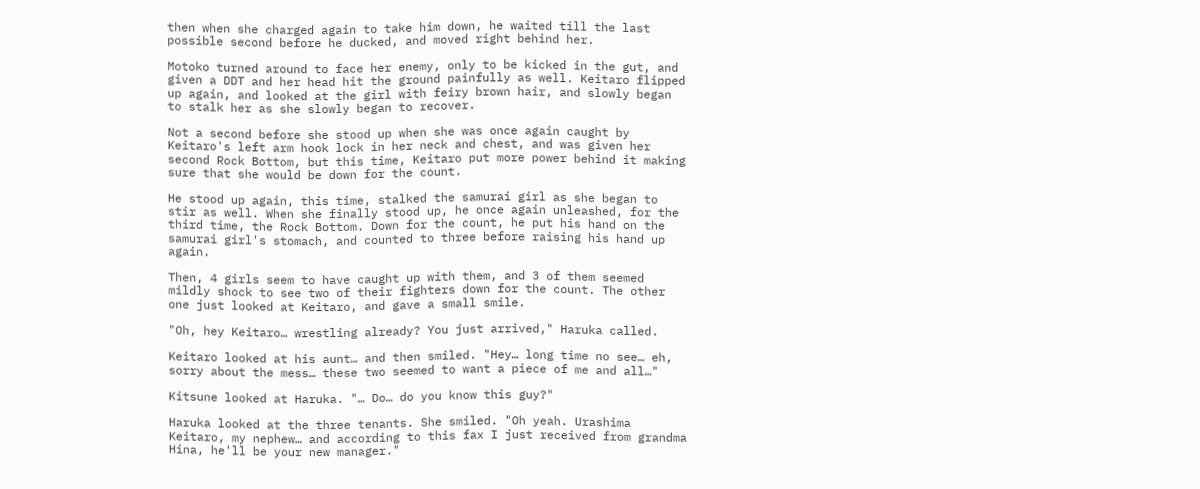then when she charged again to take him down, he waited till the last possible second before he ducked, and moved right behind her.

Motoko turned around to face her enemy, only to be kicked in the gut, and given a DDT and her head hit the ground painfully as well. Keitaro flipped up again, and looked at the girl with feiry brown hair, and slowly began to stalk her as she slowly began to recover.

Not a second before she stood up when she was once again caught by Keitaro's left arm hook lock in her neck and chest, and was given her second Rock Bottom, but this time, Keitaro put more power behind it making sure that she would be down for the count.

He stood up again, this time, stalked the samurai girl as she began to stir as well. When she finally stood up, he once again unleashed, for the third time, the Rock Bottom. Down for the count, he put his hand on the samurai girl's stomach, and counted to three before raising his hand up again.

Then, 4 girls seem to have caught up with them, and 3 of them seemed mildly shock to see two of their fighters down for the count. The other one just looked at Keitaro, and gave a small smile.

"Oh, hey Keitaro… wrestling already? You just arrived," Haruka called.

Keitaro looked at his aunt… and then smiled. "Hey… long time no see… eh, sorry about the mess… these two seemed to want a piece of me and all…"

Kitsune looked at Haruka. "… Do… do you know this guy?"

Haruka looked at the three tenants. She smiled. "Oh yeah. Urashima Keitaro, my nephew… and according to this fax I just received from grandma Hina, he'll be your new manager."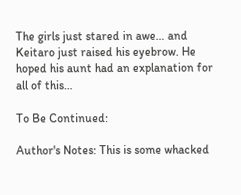The girls just stared in awe… and Keitaro just raised his eyebrow. He hoped his aunt had an explanation for all of this…

To Be Continued:

Author's Notes: This is some whacked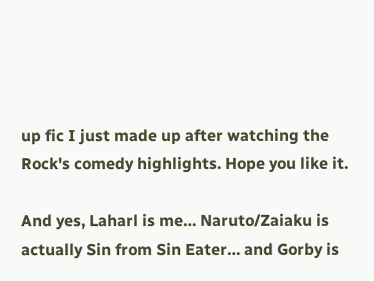up fic I just made up after watching the Rock's comedy highlights. Hope you like it.

And yes, Laharl is me… Naruto/Zaiaku is actually Sin from Sin Eater… and Gorby is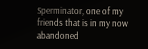Sperminator, one of my friends that is in my now abandoned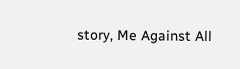story, Me Against All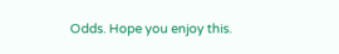Odds. Hope you enjoy this.